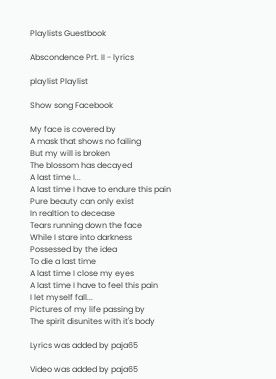Playlists Guestbook

Abscondence Prt. II - lyrics

playlist Playlist

Show song Facebook

My face is covered by
A mask that shows no failing
But my will is broken
The blossom has decayed
A last time I...
A last time I have to endure this pain
Pure beauty can only exist
In realtion to decease
Tears running down the face
While I stare into darkness
Possessed by the idea
To die a last time
A last time I close my eyes
A last time I have to feel this pain
I let myself fall...
Pictures of my life passing by
The spirit disunites with it's body

Lyrics was added by paja65

Video was added by paja65